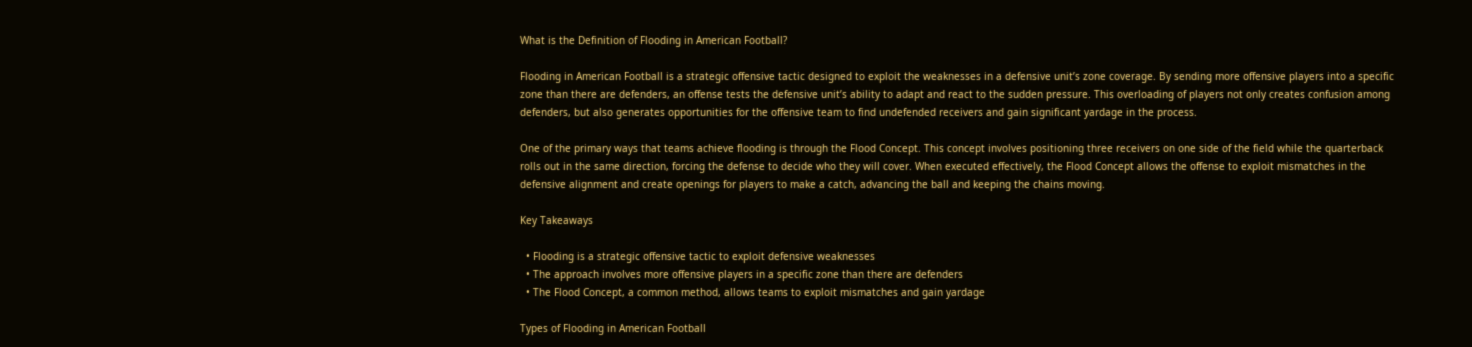What is the Definition of Flooding in American Football?

Flooding in American Football is a strategic offensive tactic designed to exploit the weaknesses in a defensive unit’s zone coverage. By sending more offensive players into a specific zone than there are defenders, an offense tests the defensive unit’s ability to adapt and react to the sudden pressure. This overloading of players not only creates confusion among defenders, but also generates opportunities for the offensive team to find undefended receivers and gain significant yardage in the process.

One of the primary ways that teams achieve flooding is through the Flood Concept. This concept involves positioning three receivers on one side of the field while the quarterback rolls out in the same direction, forcing the defense to decide who they will cover. When executed effectively, the Flood Concept allows the offense to exploit mismatches in the defensive alignment and create openings for players to make a catch, advancing the ball and keeping the chains moving.

Key Takeaways

  • Flooding is a strategic offensive tactic to exploit defensive weaknesses
  • The approach involves more offensive players in a specific zone than there are defenders
  • The Flood Concept, a common method, allows teams to exploit mismatches and gain yardage

Types of Flooding in American Football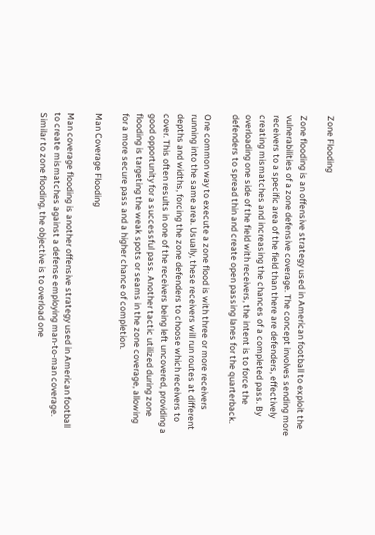Zone Flooding

Zone flooding is an offensive strategy used in American football to exploit the vulnerabilities of a zone defensive coverage. The concept involves sending more receivers to a specific area of the field than there are defenders, effectively creating mismatches and increasing the chances of a completed pass. By overloading one side of the field with receivers, the intent is to force the defenders to spread thin and create open passing lanes for the quarterback.

One common way to execute a zone flood is with three or more receivers running into the same area. Usually, these receivers will run routes at different depths and widths, forcing the zone defenders to choose which receivers to cover. This often results in one of the receivers being left uncovered, providing a good opportunity for a successful pass. Another tactic utilized during zone flooding is targeting the weak spots or seams in the zone coverage, allowing for a more secure pass and a higher chance of completion.

Man Coverage Flooding

Man coverage flooding is another offensive strategy used in American football to create mismatches against a defense employing man-to-man coverage. Similar to zone flooding, the objective is to overload one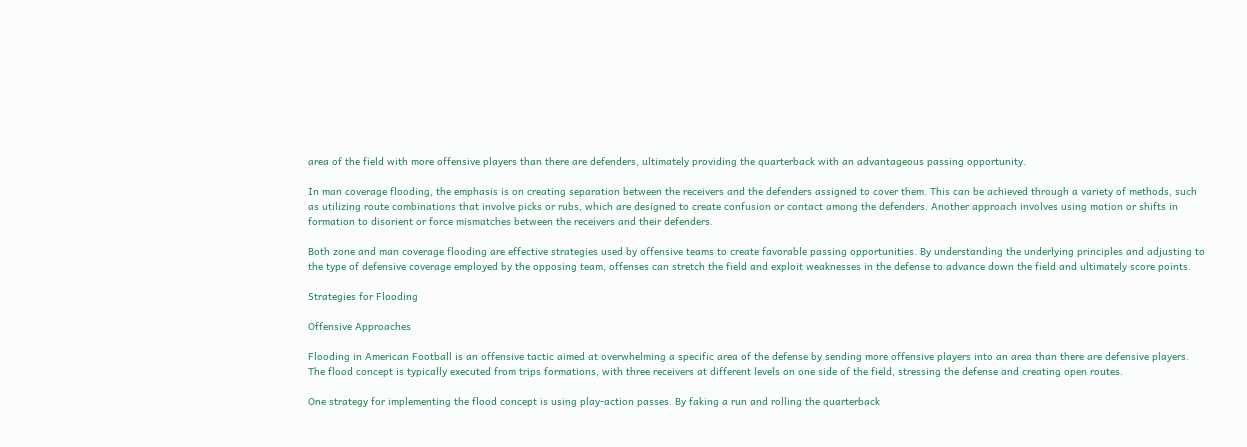area of the field with more offensive players than there are defenders, ultimately providing the quarterback with an advantageous passing opportunity.

In man coverage flooding, the emphasis is on creating separation between the receivers and the defenders assigned to cover them. This can be achieved through a variety of methods, such as utilizing route combinations that involve picks or rubs, which are designed to create confusion or contact among the defenders. Another approach involves using motion or shifts in formation to disorient or force mismatches between the receivers and their defenders.

Both zone and man coverage flooding are effective strategies used by offensive teams to create favorable passing opportunities. By understanding the underlying principles and adjusting to the type of defensive coverage employed by the opposing team, offenses can stretch the field and exploit weaknesses in the defense to advance down the field and ultimately score points.

Strategies for Flooding

Offensive Approaches

Flooding in American Football is an offensive tactic aimed at overwhelming a specific area of the defense by sending more offensive players into an area than there are defensive players. The flood concept is typically executed from trips formations, with three receivers at different levels on one side of the field, stressing the defense and creating open routes.

One strategy for implementing the flood concept is using play-action passes. By faking a run and rolling the quarterback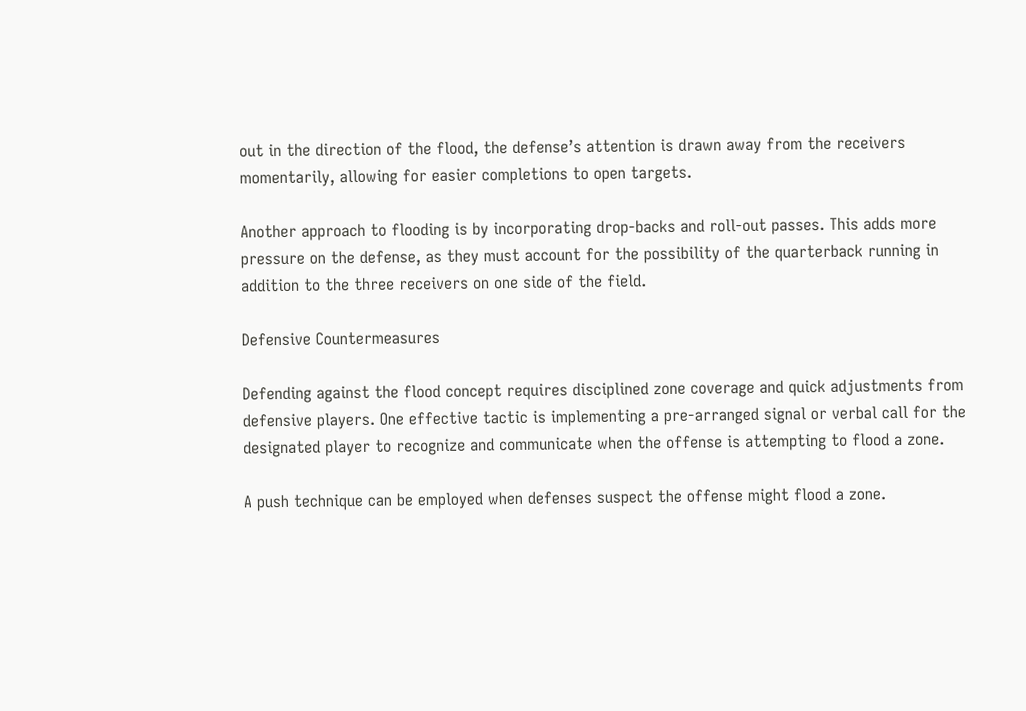out in the direction of the flood, the defense’s attention is drawn away from the receivers momentarily, allowing for easier completions to open targets.

Another approach to flooding is by incorporating drop-backs and roll-out passes. This adds more pressure on the defense, as they must account for the possibility of the quarterback running in addition to the three receivers on one side of the field.

Defensive Countermeasures

Defending against the flood concept requires disciplined zone coverage and quick adjustments from defensive players. One effective tactic is implementing a pre-arranged signal or verbal call for the designated player to recognize and communicate when the offense is attempting to flood a zone.

A push technique can be employed when defenses suspect the offense might flood a zone.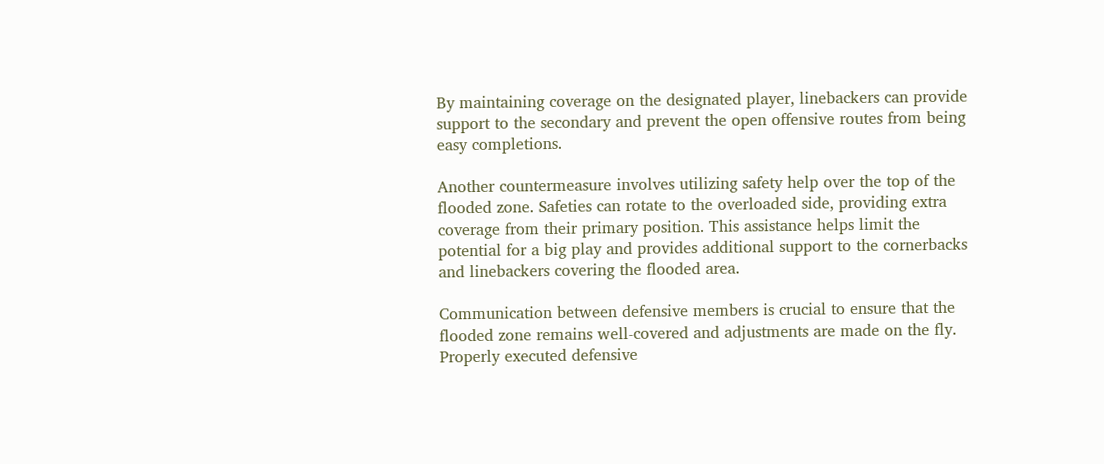By maintaining coverage on the designated player, linebackers can provide support to the secondary and prevent the open offensive routes from being easy completions.

Another countermeasure involves utilizing safety help over the top of the flooded zone. Safeties can rotate to the overloaded side, providing extra coverage from their primary position. This assistance helps limit the potential for a big play and provides additional support to the cornerbacks and linebackers covering the flooded area.

Communication between defensive members is crucial to ensure that the flooded zone remains well-covered and adjustments are made on the fly. Properly executed defensive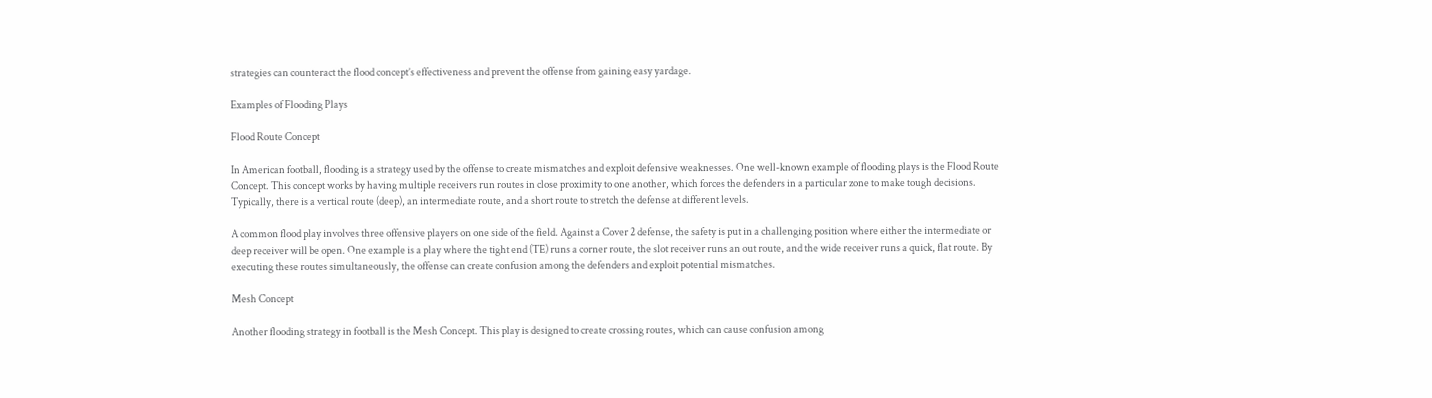strategies can counteract the flood concept’s effectiveness and prevent the offense from gaining easy yardage.

Examples of Flooding Plays

Flood Route Concept

In American football, flooding is a strategy used by the offense to create mismatches and exploit defensive weaknesses. One well-known example of flooding plays is the Flood Route Concept. This concept works by having multiple receivers run routes in close proximity to one another, which forces the defenders in a particular zone to make tough decisions. Typically, there is a vertical route (deep), an intermediate route, and a short route to stretch the defense at different levels.

A common flood play involves three offensive players on one side of the field. Against a Cover 2 defense, the safety is put in a challenging position where either the intermediate or deep receiver will be open. One example is a play where the tight end (TE) runs a corner route, the slot receiver runs an out route, and the wide receiver runs a quick, flat route. By executing these routes simultaneously, the offense can create confusion among the defenders and exploit potential mismatches.

Mesh Concept

Another flooding strategy in football is the Mesh Concept. This play is designed to create crossing routes, which can cause confusion among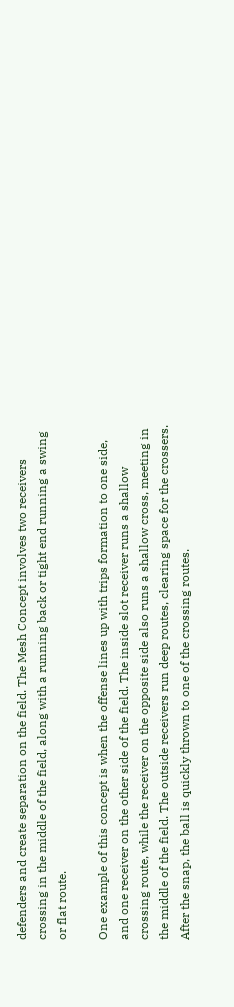defenders and create separation on the field. The Mesh Concept involves two receivers crossing in the middle of the field, along with a running back or tight end running a swing or flat route.

One example of this concept is when the offense lines up with trips formation to one side, and one receiver on the other side of the field. The inside slot receiver runs a shallow crossing route, while the receiver on the opposite side also runs a shallow cross, meeting in the middle of the field. The outside receivers run deep routes, clearing space for the crossers. After the snap, the ball is quickly thrown to one of the crossing routes.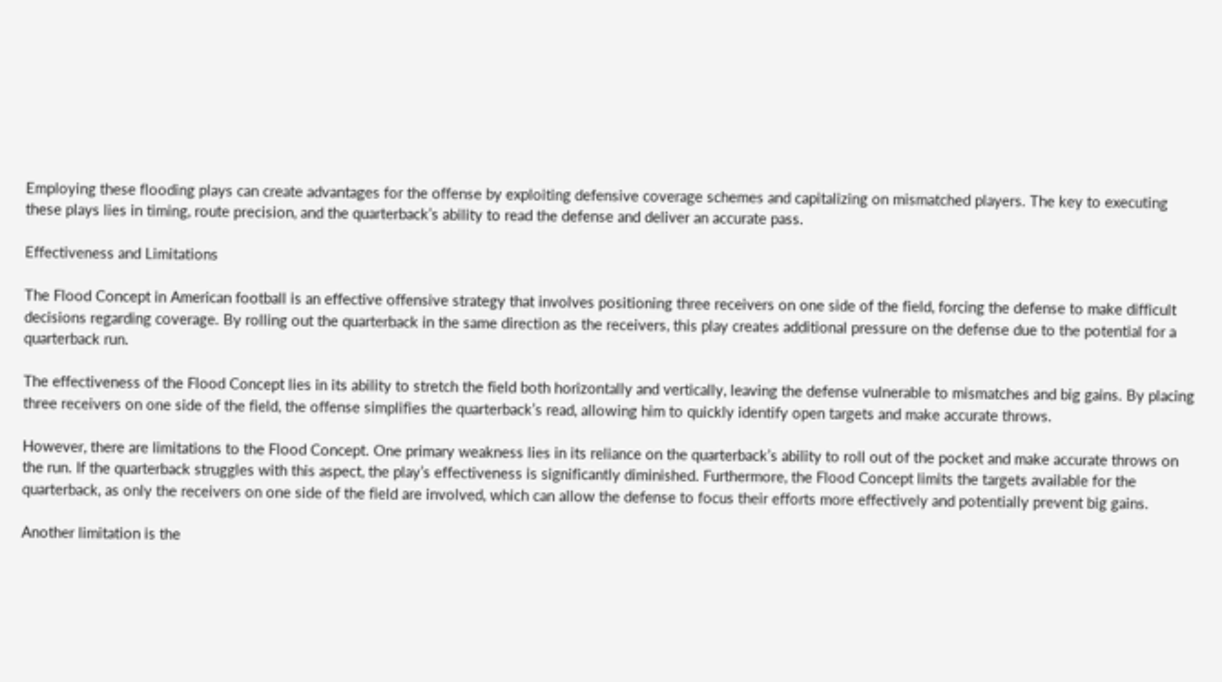Employing these flooding plays can create advantages for the offense by exploiting defensive coverage schemes and capitalizing on mismatched players. The key to executing these plays lies in timing, route precision, and the quarterback’s ability to read the defense and deliver an accurate pass.

Effectiveness and Limitations

The Flood Concept in American football is an effective offensive strategy that involves positioning three receivers on one side of the field, forcing the defense to make difficult decisions regarding coverage. By rolling out the quarterback in the same direction as the receivers, this play creates additional pressure on the defense due to the potential for a quarterback run.

The effectiveness of the Flood Concept lies in its ability to stretch the field both horizontally and vertically, leaving the defense vulnerable to mismatches and big gains. By placing three receivers on one side of the field, the offense simplifies the quarterback’s read, allowing him to quickly identify open targets and make accurate throws.

However, there are limitations to the Flood Concept. One primary weakness lies in its reliance on the quarterback’s ability to roll out of the pocket and make accurate throws on the run. If the quarterback struggles with this aspect, the play’s effectiveness is significantly diminished. Furthermore, the Flood Concept limits the targets available for the quarterback, as only the receivers on one side of the field are involved, which can allow the defense to focus their efforts more effectively and potentially prevent big gains.

Another limitation is the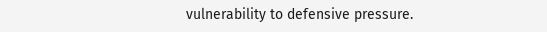vulnerability to defensive pressure.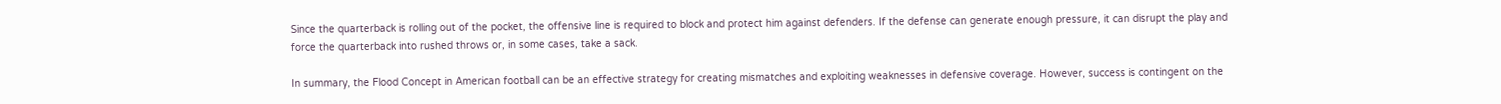Since the quarterback is rolling out of the pocket, the offensive line is required to block and protect him against defenders. If the defense can generate enough pressure, it can disrupt the play and force the quarterback into rushed throws or, in some cases, take a sack.

In summary, the Flood Concept in American football can be an effective strategy for creating mismatches and exploiting weaknesses in defensive coverage. However, success is contingent on the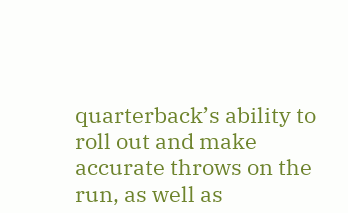quarterback’s ability to roll out and make accurate throws on the run, as well as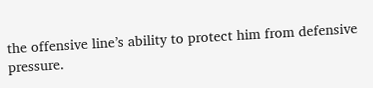the offensive line’s ability to protect him from defensive pressure.